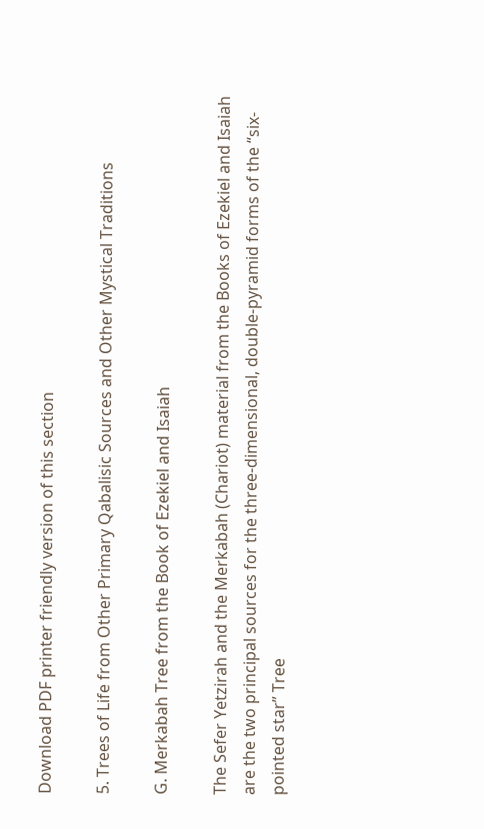Download PDF printer friendly version of this section

5. Trees of Life from Other Primary Qabalisic Sources and Other Mystical Traditions

G. Merkabah Tree from the Book of Ezekiel and Isaiah

The Sefer Yetzirah and the Merkabah (Chariot) material from the Books of Ezekiel and Isaiah are the two principal sources for the three-dimensional, double-pyramid forms of the “six-pointed star” Tree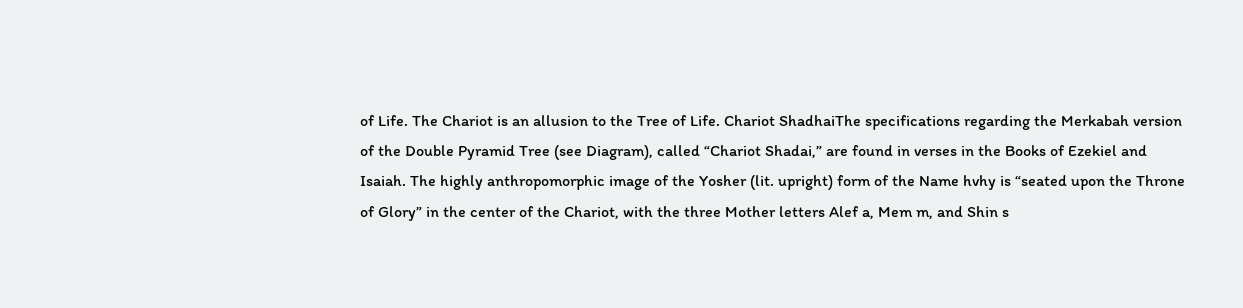of Life. The Chariot is an allusion to the Tree of Life. Chariot ShadhaiThe specifications regarding the Merkabah version of the Double Pyramid Tree (see Diagram), called “Chariot Shadai,” are found in verses in the Books of Ezekiel and Isaiah. The highly anthropomorphic image of the Yosher (lit. upright) form of the Name hvhy is “seated upon the Throne of Glory” in the center of the Chariot, with the three Mother letters Alef a, Mem m, and Shin s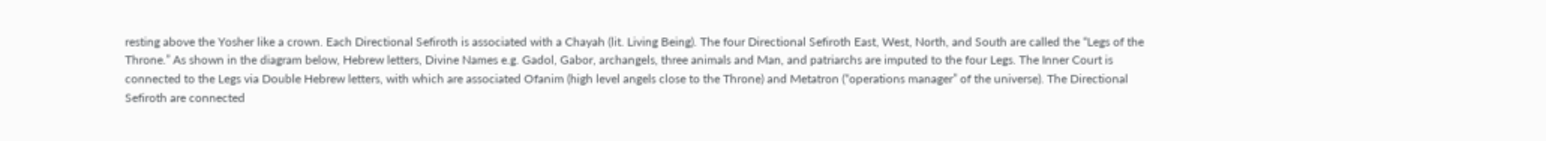resting above the Yosher like a crown. Each Directional Sefiroth is associated with a Chayah (lit. Living Being). The four Directional Sefiroth East, West, North, and South are called the “Legs of the Throne.” As shown in the diagram below, Hebrew letters, Divine Names e.g. Gadol, Gabor, archangels, three animals and Man, and patriarchs are imputed to the four Legs. The Inner Court is connected to the Legs via Double Hebrew letters, with which are associated Ofanim (high level angels close to the Throne) and Metatron (“operations manager” of the universe). The Directional Sefiroth are connected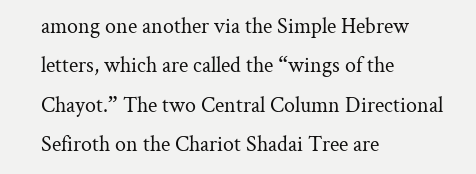among one another via the Simple Hebrew letters, which are called the “wings of the Chayot.” The two Central Column Directional Sefiroth on the Chariot Shadai Tree are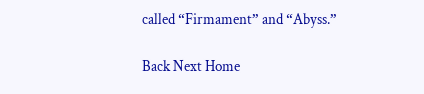called “Firmament” and “Abyss.”

Back Next Home